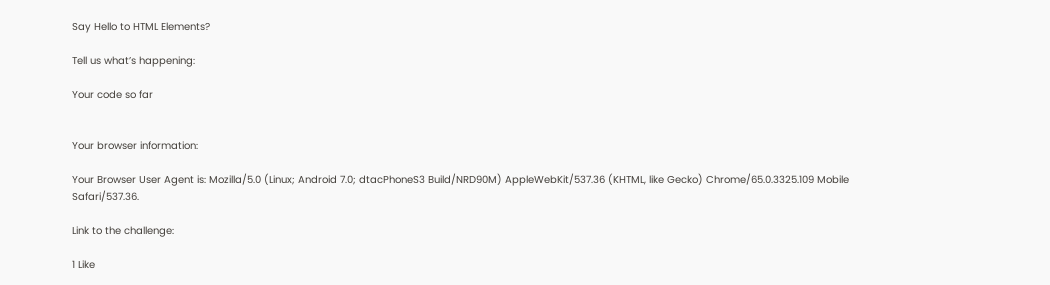Say Hello to HTML Elements?

Tell us what’s happening:

Your code so far


Your browser information:

Your Browser User Agent is: Mozilla/5.0 (Linux; Android 7.0; dtacPhoneS3 Build/NRD90M) AppleWebKit/537.36 (KHTML, like Gecko) Chrome/65.0.3325.109 Mobile Safari/537.36.

Link to the challenge:

1 Like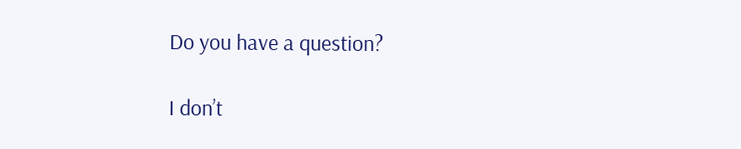Do you have a question?

I don’t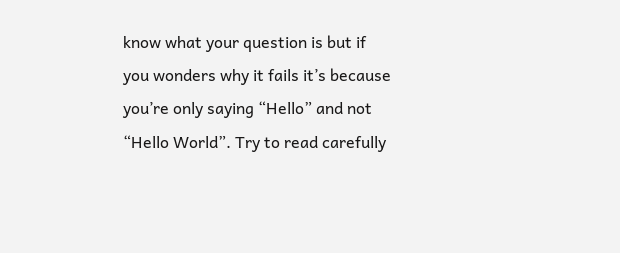know what your question is but if you wonders why it fails it’s because you’re only saying “Hello” and not “Hello World”. Try to read carefully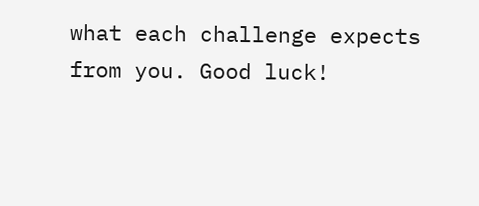what each challenge expects from you. Good luck!